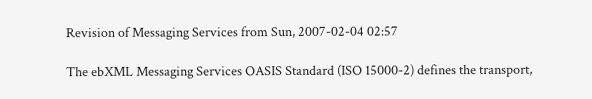Revision of Messaging Services from Sun, 2007-02-04 02:57

The ebXML Messaging Services OASIS Standard (ISO 15000-2) defines the transport,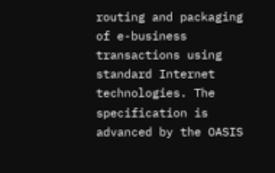routing and packaging of e-business transactions using standard Internet technologies. The specification is advanced by the OASIS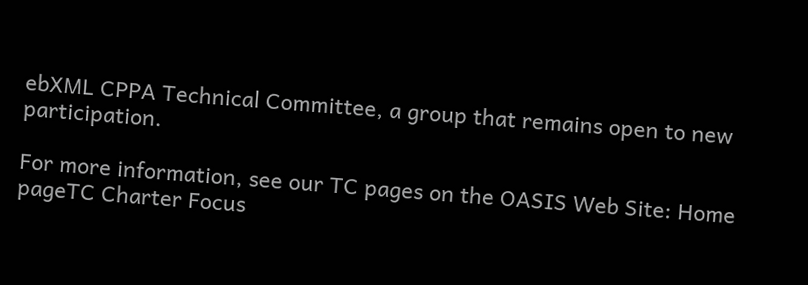ebXML CPPA Technical Committee, a group that remains open to new participation.

For more information, see our TC pages on the OASIS Web Site: Home pageTC Charter Focus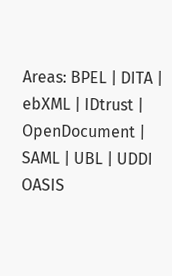Areas: BPEL | DITA | ebXML | IDtrust | OpenDocument | SAML | UBL | UDDI
OASIS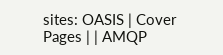sites: OASIS | Cover Pages | | AMQP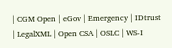| CGM Open | eGov | Emergency | IDtrust | LegalXML | Open CSA | OSLC | WS-I